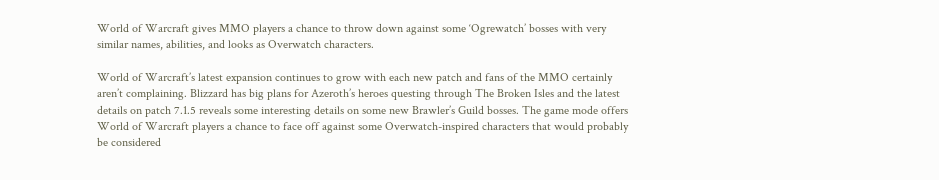World of Warcraft gives MMO players a chance to throw down against some ‘Ogrewatch’ bosses with very similar names, abilities, and looks as Overwatch characters.

World of Warcraft’s latest expansion continues to grow with each new patch and fans of the MMO certainly aren’t complaining. Blizzard has big plans for Azeroth’s heroes questing through The Broken Isles and the latest details on patch 7.1.5 reveals some interesting details on some new Brawler’s Guild bosses. The game mode offers World of Warcraft players a chance to face off against some Overwatch-inspired characters that would probably be considered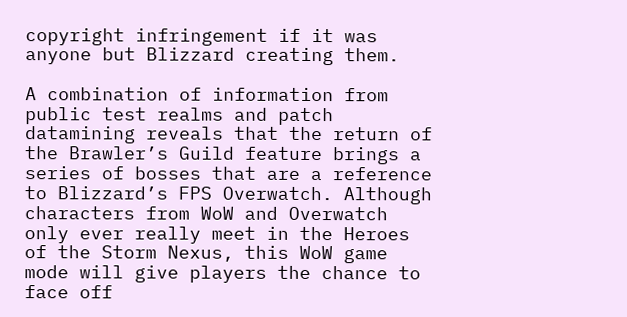copyright infringement if it was anyone but Blizzard creating them.

A combination of information from public test realms and patch datamining reveals that the return of the Brawler’s Guild feature brings a series of bosses that are a reference to Blizzard’s FPS Overwatch. Although characters from WoW and Overwatch only ever really meet in the Heroes of the Storm Nexus, this WoW game mode will give players the chance to face off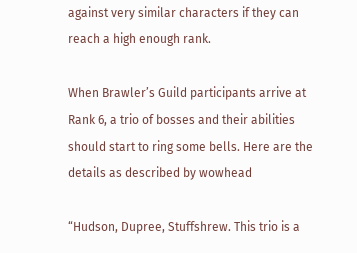against very similar characters if they can reach a high enough rank.

When Brawler’s Guild participants arrive at Rank 6, a trio of bosses and their abilities should start to ring some bells. Here are the details as described by wowhead

“Hudson, Dupree, Stuffshrew. This trio is a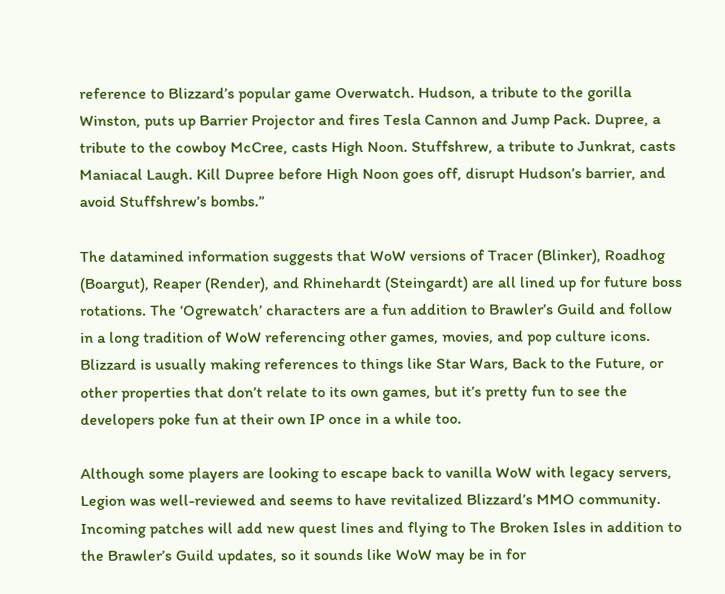reference to Blizzard’s popular game Overwatch. Hudson, a tribute to the gorilla Winston, puts up Barrier Projector and fires Tesla Cannon and Jump Pack. Dupree, a tribute to the cowboy McCree, casts High Noon. Stuffshrew, a tribute to Junkrat, casts Maniacal Laugh. Kill Dupree before High Noon goes off, disrupt Hudson’s barrier, and avoid Stuffshrew’s bombs.”

The datamined information suggests that WoW versions of Tracer (Blinker), Roadhog (Boargut), Reaper (Render), and Rhinehardt (Steingardt) are all lined up for future boss rotations. The ‘Ogrewatch’ characters are a fun addition to Brawler’s Guild and follow in a long tradition of WoW referencing other games, movies, and pop culture icons. Blizzard is usually making references to things like Star Wars, Back to the Future, or other properties that don’t relate to its own games, but it’s pretty fun to see the developers poke fun at their own IP once in a while too.

Although some players are looking to escape back to vanilla WoW with legacy servers, Legion was well-reviewed and seems to have revitalized Blizzard’s MMO community. Incoming patches will add new quest lines and flying to The Broken Isles in addition to the Brawler’s Guild updates, so it sounds like WoW may be in for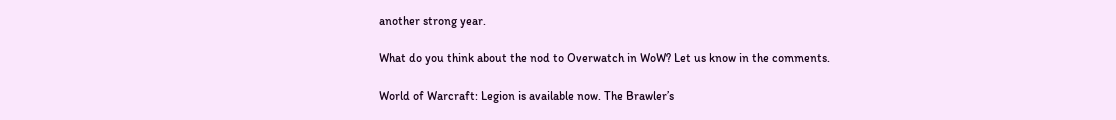another strong year.

What do you think about the nod to Overwatch in WoW? Let us know in the comments.

World of Warcraft: Legion is available now. The Brawler’s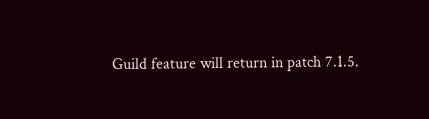Guild feature will return in patch 7.1.5.